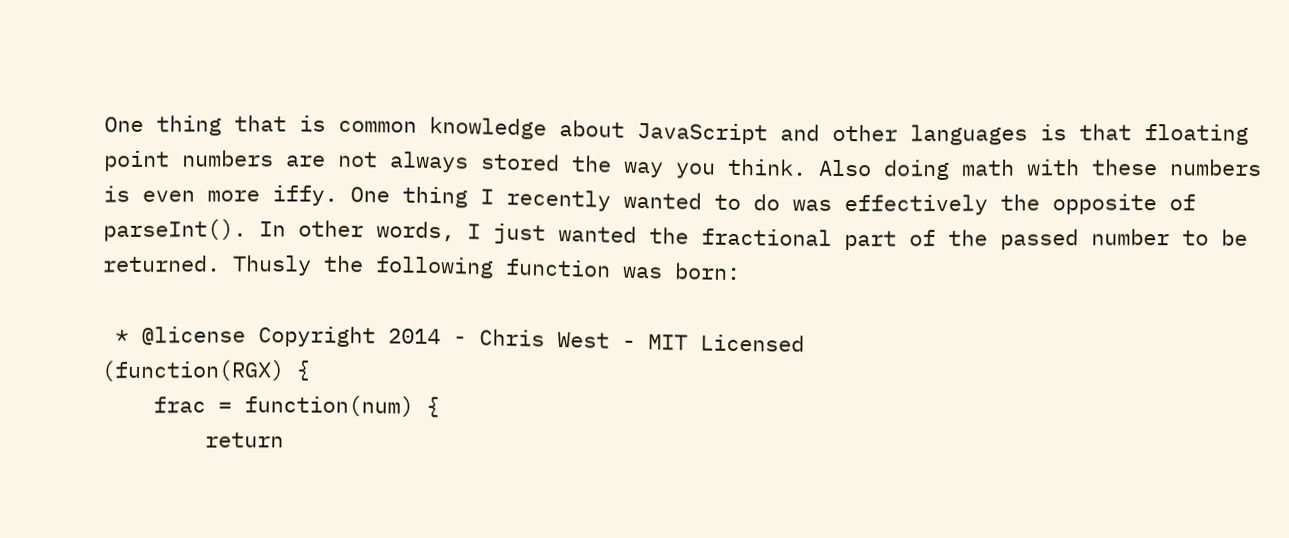One thing that is common knowledge about JavaScript and other languages is that floating point numbers are not always stored the way you think. Also doing math with these numbers is even more iffy. One thing I recently wanted to do was effectively the opposite of parseInt(). In other words, I just wanted the fractional part of the passed number to be returned. Thusly the following function was born:

 * @license Copyright 2014 - Chris West - MIT Licensed
(function(RGX) {
    frac = function(num) {
        return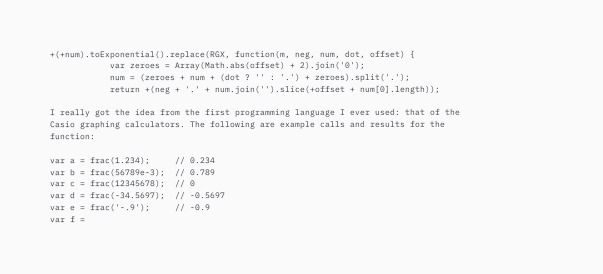+(+num).toExponential().replace(RGX, function(m, neg, num, dot, offset) {
            var zeroes = Array(Math.abs(offset) + 2).join('0');
            num = (zeroes + num + (dot ? '' : '.') + zeroes).split('.');
            return +(neg + '.' + num.join('').slice(+offset + num[0].length));

I really got the idea from the first programming language I ever used: that of the Casio graphing calculators. The following are example calls and results for the function:

var a = frac(1.234);     // 0.234
var b = frac(56789e-3);  // 0.789
var c = frac(12345678);  // 0
var d = frac(-34.5697);  // -0.5697
var e = frac('-.9');     // -0.9
var f =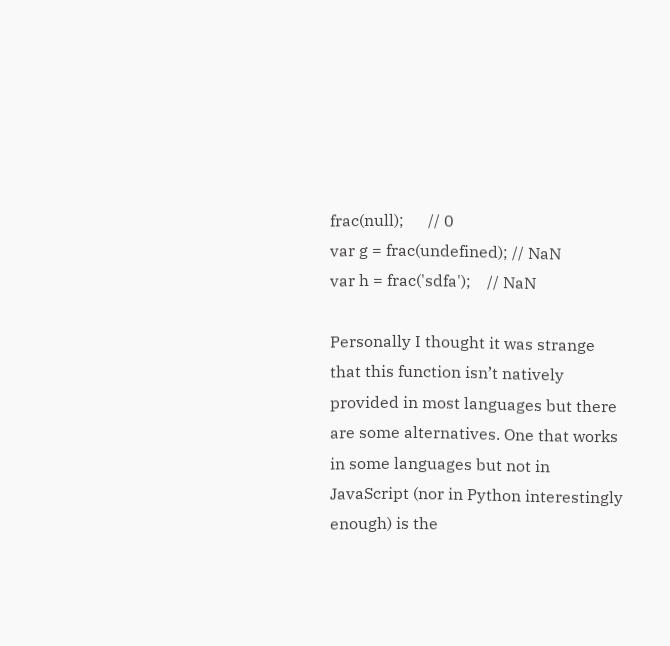frac(null);      // 0
var g = frac(undefined); // NaN
var h = frac('sdfa');    // NaN

Personally I thought it was strange that this function isn’t natively provided in most languages but there are some alternatives. One that works in some languages but not in JavaScript (nor in Python interestingly enough) is the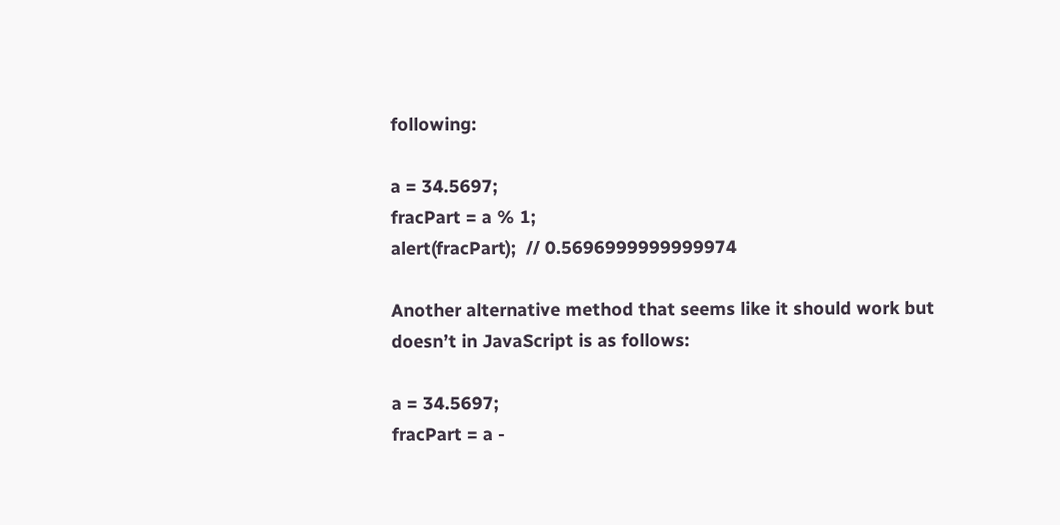following:

a = 34.5697;
fracPart = a % 1;
alert(fracPart);  // 0.5696999999999974

Another alternative method that seems like it should work but doesn’t in JavaScript is as follows:

a = 34.5697;
fracPart = a -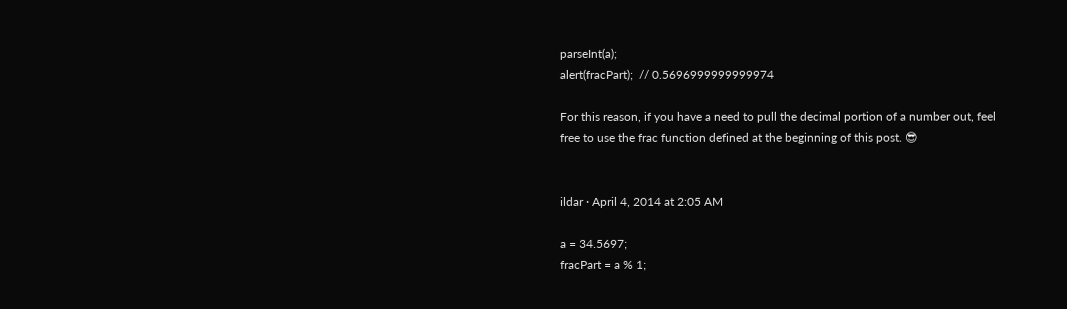parseInt(a);
alert(fracPart);  // 0.5696999999999974

For this reason, if you have a need to pull the decimal portion of a number out, feel free to use the frac function defined at the beginning of this post. 😎


ildar · April 4, 2014 at 2:05 AM

a = 34.5697;
fracPart = a % 1;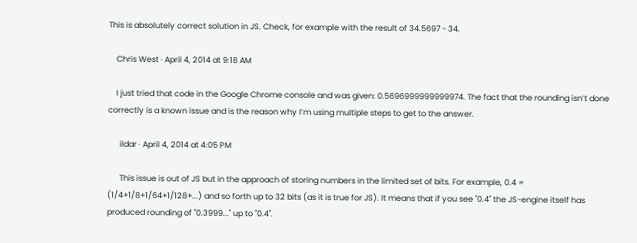This is absolutely correct solution in JS. Check, for example with the result of 34.5697 - 34.

    Chris West · April 4, 2014 at 9:18 AM

    I just tried that code in the Google Chrome console and was given: 0.5696999999999974. The fact that the rounding isn’t done correctly is a known issue and is the reason why I’m using multiple steps to get to the answer.

      ildar · April 4, 2014 at 4:05 PM

      This issue is out of JS but in the approach of storing numbers in the limited set of bits. For example, 0.4 = (1/4+1/8+1/64+1/128+...) and so forth up to 32 bits (as it is true for JS). It means that if you see "0.4" the JS-engine itself has produced rounding of "0.3999..." up to "0.4".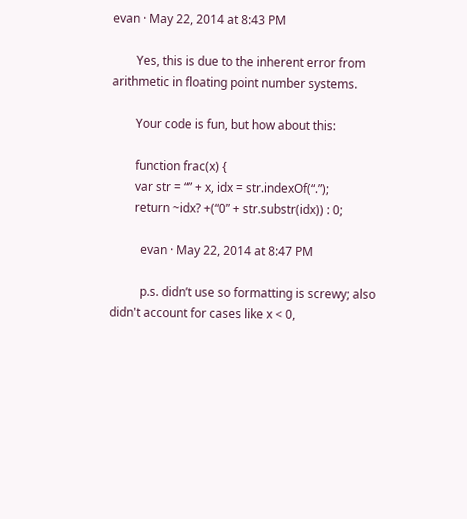evan · May 22, 2014 at 8:43 PM

        Yes, this is due to the inherent error from arithmetic in floating point number systems.

        Your code is fun, but how about this:

        function frac(x) {
        var str = “” + x, idx = str.indexOf(“.”);
        return ~idx? +(“0” + str.substr(idx)) : 0;

          evan · May 22, 2014 at 8:47 PM

          p.s. didn’t use so formatting is screwy; also didn't account for cases like x < 0,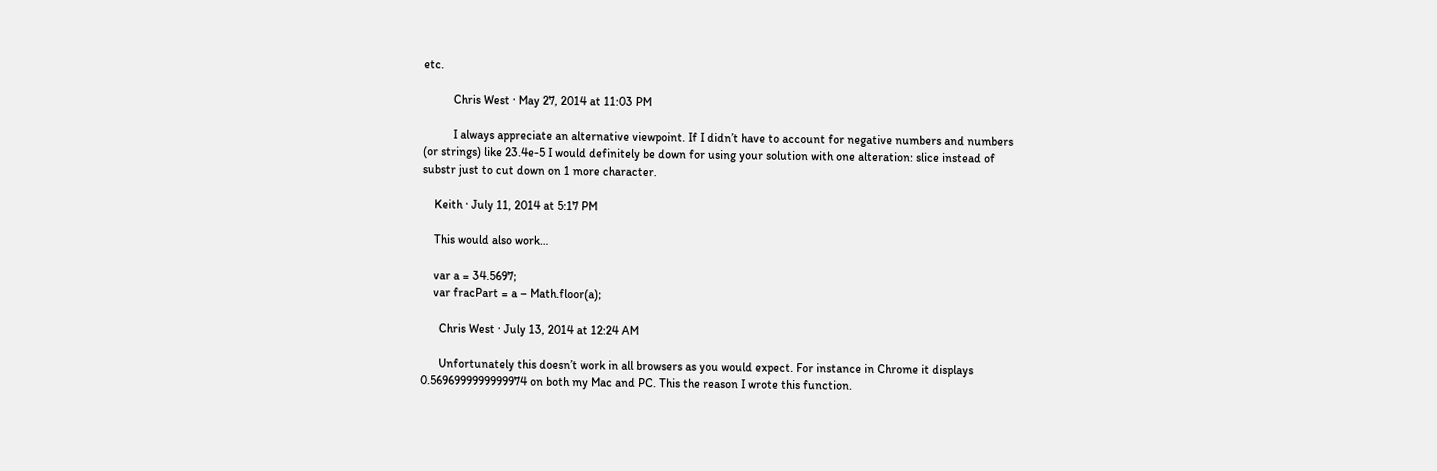etc.

          Chris West · May 27, 2014 at 11:03 PM

          I always appreciate an alternative viewpoint. If I didn’t have to account for negative numbers and numbers (or strings) like 23.4e-5 I would definitely be down for using your solution with one alteration: slice instead of substr just to cut down on 1 more character.

    Keith · July 11, 2014 at 5:17 PM

    This would also work…

    var a = 34.5697;
    var fracPart = a – Math.floor(a);

      Chris West · July 13, 2014 at 12:24 AM

      Unfortunately this doesn’t work in all browsers as you would expect. For instance in Chrome it displays 0.5696999999999974 on both my Mac and PC. This the reason I wrote this function.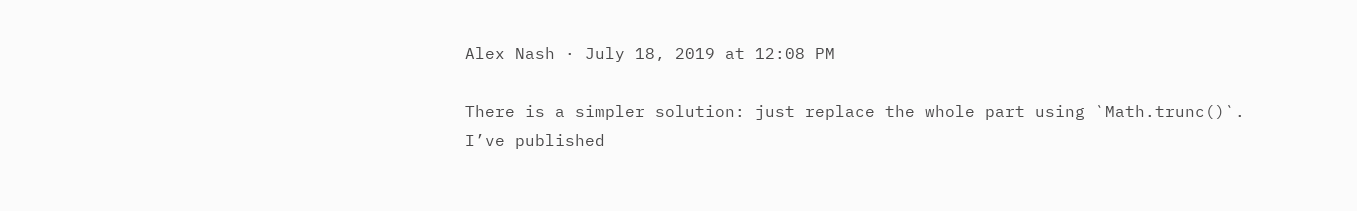Alex Nash · July 18, 2019 at 12:08 PM

There is a simpler solution: just replace the whole part using `Math.trunc()`.
I’ve published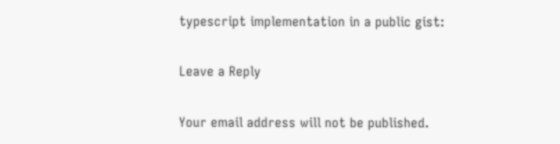typescript implementation in a public gist:

Leave a Reply

Your email address will not be published.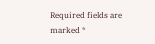Required fields are marked *